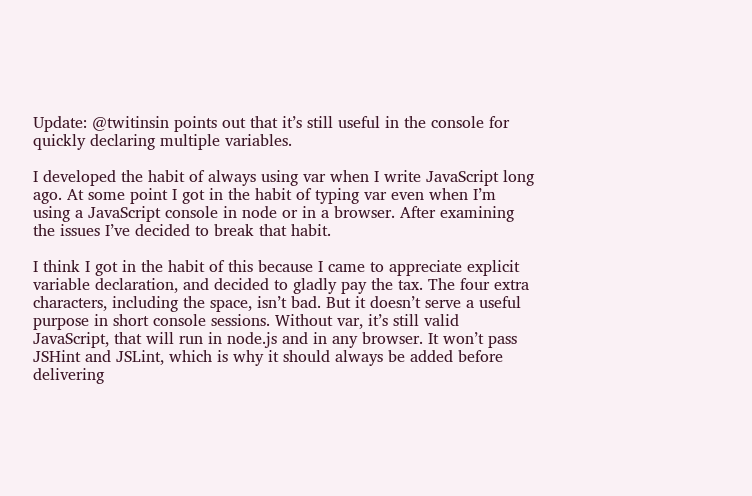Update: @twitinsin points out that it’s still useful in the console for quickly declaring multiple variables.

I developed the habit of always using var when I write JavaScript long ago. At some point I got in the habit of typing var even when I’m using a JavaScript console in node or in a browser. After examining the issues I’ve decided to break that habit.

I think I got in the habit of this because I came to appreciate explicit variable declaration, and decided to gladly pay the tax. The four extra characters, including the space, isn’t bad. But it doesn’t serve a useful purpose in short console sessions. Without var, it’s still valid JavaScript, that will run in node.js and in any browser. It won’t pass JSHint and JSLint, which is why it should always be added before delivering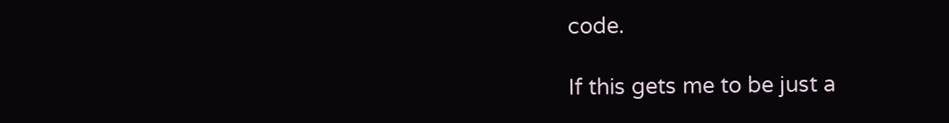code.

If this gets me to be just a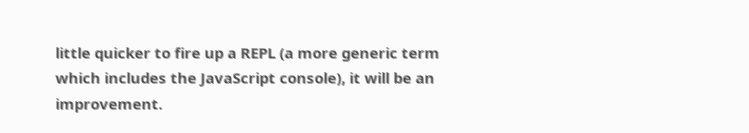little quicker to fire up a REPL (a more generic term which includes the JavaScript console), it will be an improvement.